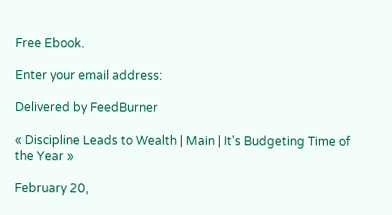Free Ebook.

Enter your email address:

Delivered by FeedBurner

« Discipline Leads to Wealth | Main | It's Budgeting Time of the Year »

February 20,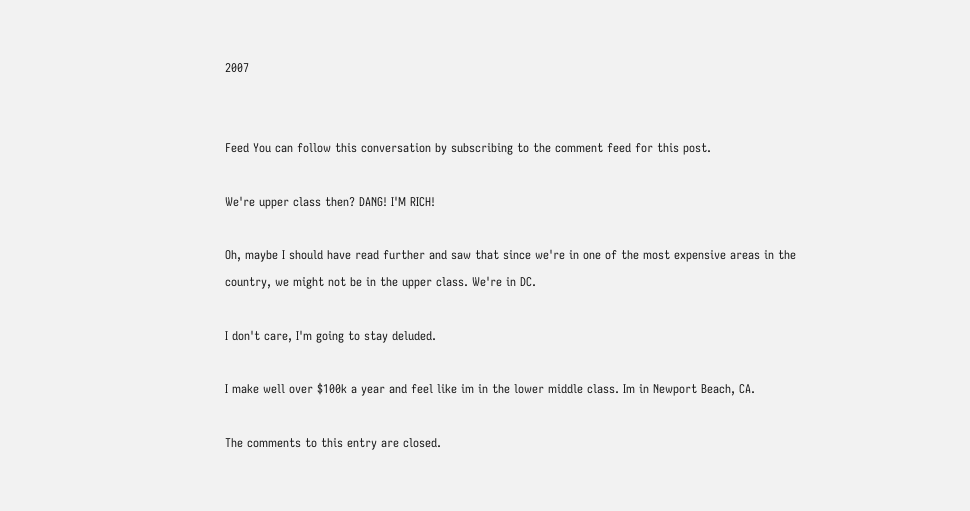2007


Feed You can follow this conversation by subscribing to the comment feed for this post.

We're upper class then? DANG! I'M RICH!

Oh, maybe I should have read further and saw that since we're in one of the most expensive areas in the country, we might not be in the upper class. We're in DC.

I don't care, I'm going to stay deluded.

I make well over $100k a year and feel like im in the lower middle class. Im in Newport Beach, CA.

The comments to this entry are closed.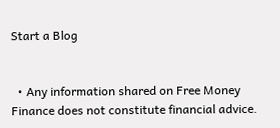Start a Blog


  • Any information shared on Free Money Finance does not constitute financial advice.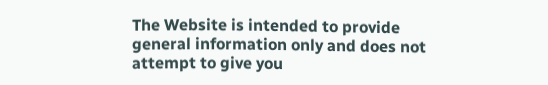The Website is intended to provide general information only and does not attempt to give you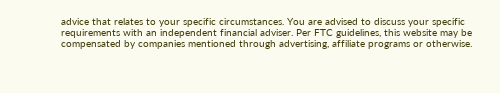advice that relates to your specific circumstances. You are advised to discuss your specific requirements with an independent financial adviser. Per FTC guidelines, this website may be compensated by companies mentioned through advertising, affiliate programs or otherwise.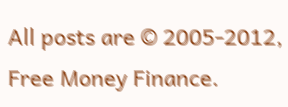All posts are © 2005-2012, Free Money Finance.